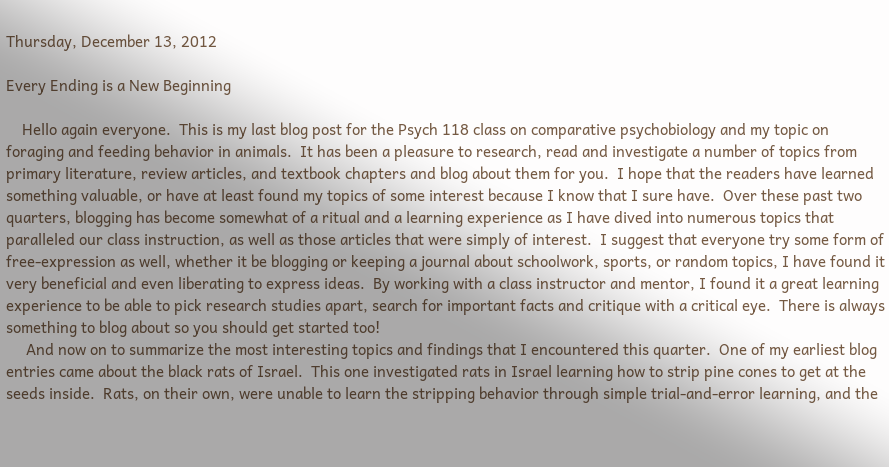Thursday, December 13, 2012

Every Ending is a New Beginning

    Hello again everyone.  This is my last blog post for the Psych 118 class on comparative psychobiology and my topic on foraging and feeding behavior in animals.  It has been a pleasure to research, read and investigate a number of topics from primary literature, review articles, and textbook chapters and blog about them for you.  I hope that the readers have learned something valuable, or have at least found my topics of some interest because I know that I sure have.  Over these past two quarters, blogging has become somewhat of a ritual and a learning experience as I have dived into numerous topics that paralleled our class instruction, as well as those articles that were simply of interest.  I suggest that everyone try some form of free-expression as well, whether it be blogging or keeping a journal about schoolwork, sports, or random topics, I have found it very beneficial and even liberating to express ideas.  By working with a class instructor and mentor, I found it a great learning experience to be able to pick research studies apart, search for important facts and critique with a critical eye.  There is always something to blog about so you should get started too!
     And now on to summarize the most interesting topics and findings that I encountered this quarter.  One of my earliest blog entries came about the black rats of Israel.  This one investigated rats in Israel learning how to strip pine cones to get at the seeds inside.  Rats, on their own, were unable to learn the stripping behavior through simple trial-and-error learning, and the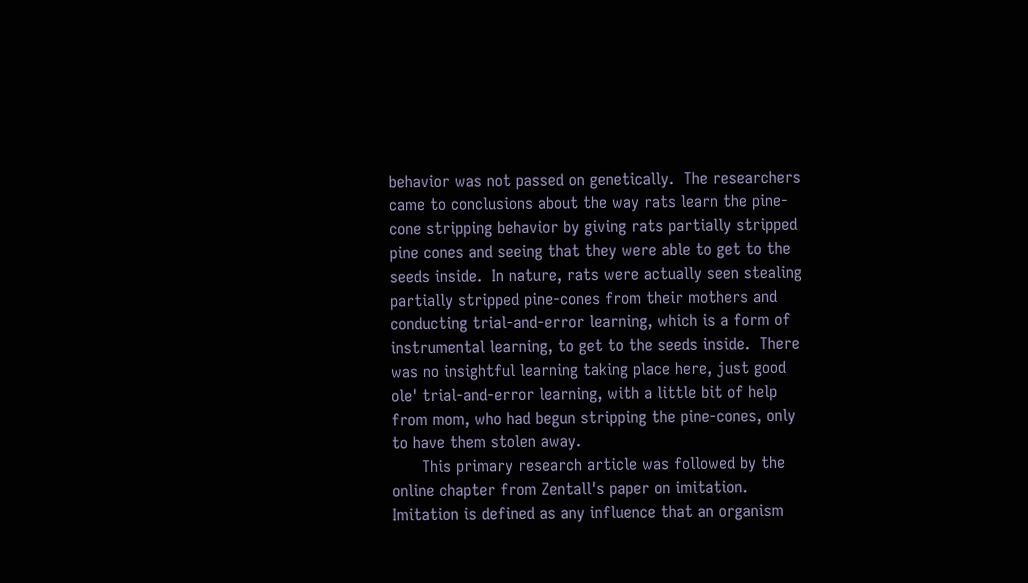behavior was not passed on genetically.  The researchers came to conclusions about the way rats learn the pine-cone stripping behavior by giving rats partially stripped pine cones and seeing that they were able to get to the seeds inside.  In nature, rats were actually seen stealing partially stripped pine-cones from their mothers and conducting trial-and-error learning, which is a form of instrumental learning, to get to the seeds inside.  There was no insightful learning taking place here, just good ole' trial-and-error learning, with a little bit of help from mom, who had begun stripping the pine-cones, only to have them stolen away.
      This primary research article was followed by the online chapter from Zentall's paper on imitation.  Imitation is defined as any influence that an organism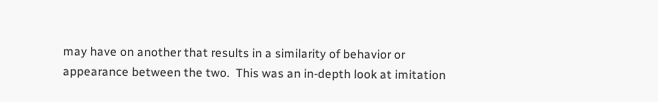may have on another that results in a similarity of behavior or appearance between the two.  This was an in-depth look at imitation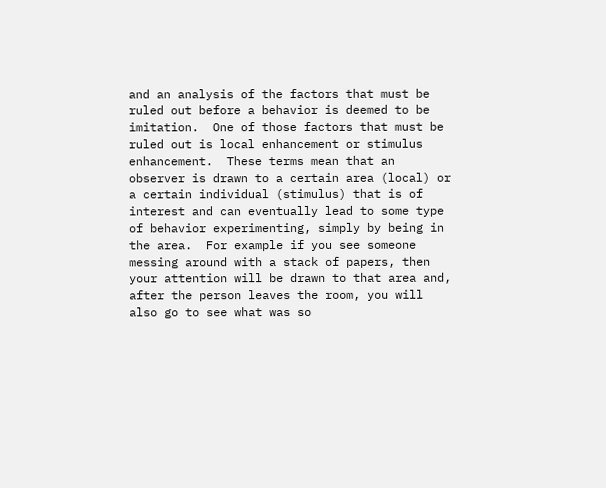and an analysis of the factors that must be ruled out before a behavior is deemed to be imitation.  One of those factors that must be ruled out is local enhancement or stimulus enhancement.  These terms mean that an observer is drawn to a certain area (local) or a certain individual (stimulus) that is of interest and can eventually lead to some type of behavior experimenting, simply by being in the area.  For example if you see someone messing around with a stack of papers, then your attention will be drawn to that area and, after the person leaves the room, you will also go to see what was so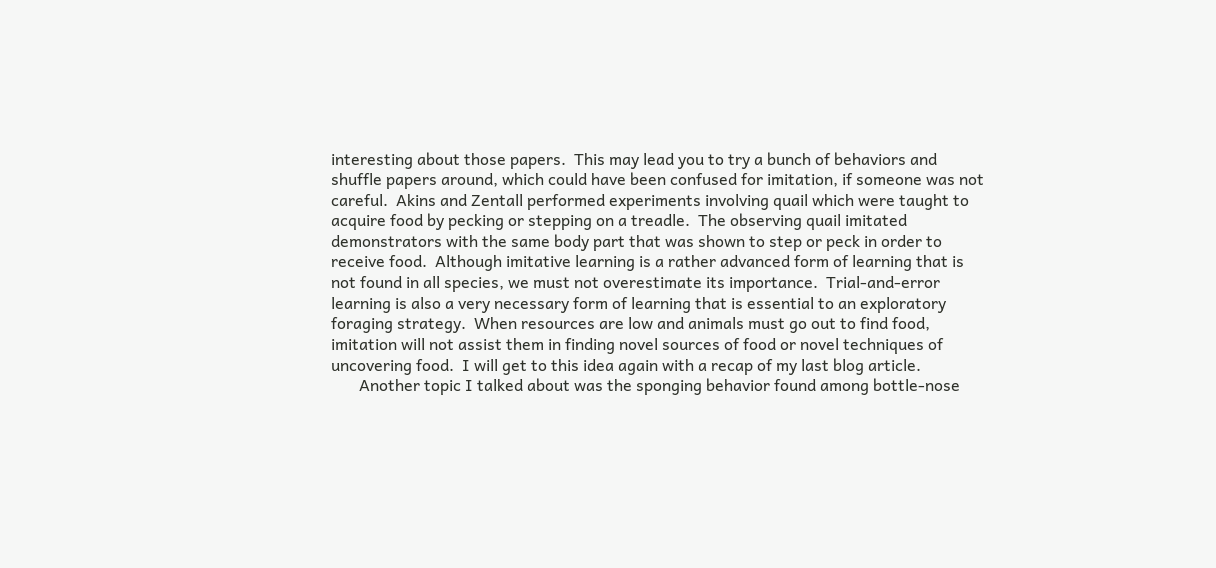interesting about those papers.  This may lead you to try a bunch of behaviors and shuffle papers around, which could have been confused for imitation, if someone was not careful.  Akins and Zentall performed experiments involving quail which were taught to acquire food by pecking or stepping on a treadle.  The observing quail imitated demonstrators with the same body part that was shown to step or peck in order to receive food.  Although imitative learning is a rather advanced form of learning that is not found in all species, we must not overestimate its importance.  Trial-and-error learning is also a very necessary form of learning that is essential to an exploratory foraging strategy.  When resources are low and animals must go out to find food, imitation will not assist them in finding novel sources of food or novel techniques of uncovering food.  I will get to this idea again with a recap of my last blog article.
       Another topic I talked about was the sponging behavior found among bottle-nose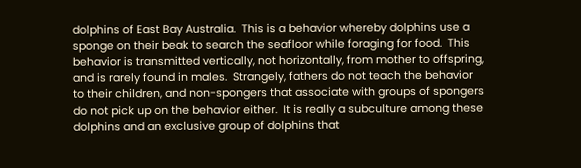dolphins of East Bay Australia.  This is a behavior whereby dolphins use a sponge on their beak to search the seafloor while foraging for food.  This behavior is transmitted vertically, not horizontally, from mother to offspring, and is rarely found in males.  Strangely, fathers do not teach the behavior to their children, and non-spongers that associate with groups of spongers do not pick up on the behavior either.  It is really a subculture among these dolphins and an exclusive group of dolphins that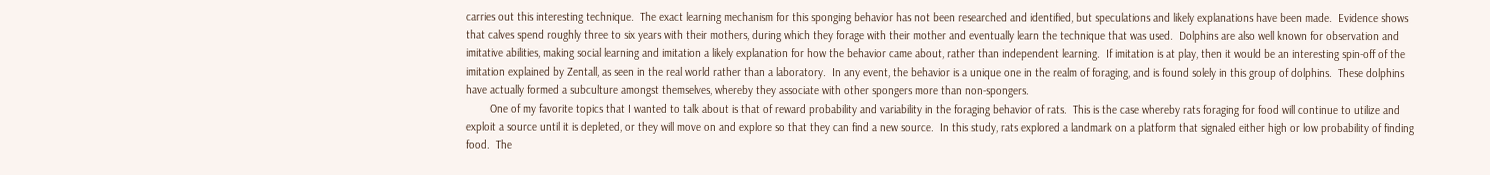carries out this interesting technique.  The exact learning mechanism for this sponging behavior has not been researched and identified, but speculations and likely explanations have been made.  Evidence shows that calves spend roughly three to six years with their mothers, during which they forage with their mother and eventually learn the technique that was used.  Dolphins are also well known for observation and imitative abilities, making social learning and imitation a likely explanation for how the behavior came about, rather than independent learning.  If imitation is at play, then it would be an interesting spin-off of the imitation explained by Zentall, as seen in the real world rather than a laboratory.  In any event, the behavior is a unique one in the realm of foraging, and is found solely in this group of dolphins.  These dolphins have actually formed a subculture amongst themselves, whereby they associate with other spongers more than non-spongers.
        One of my favorite topics that I wanted to talk about is that of reward probability and variability in the foraging behavior of rats.  This is the case whereby rats foraging for food will continue to utilize and exploit a source until it is depleted, or they will move on and explore so that they can find a new source.  In this study, rats explored a landmark on a platform that signaled either high or low probability of finding food.  The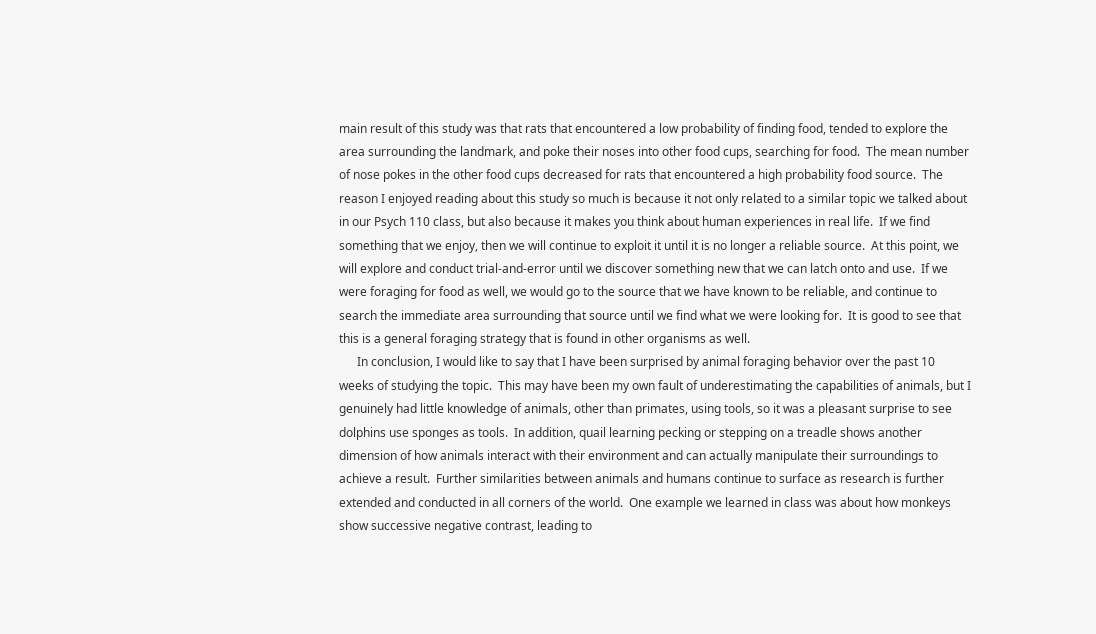main result of this study was that rats that encountered a low probability of finding food, tended to explore the area surrounding the landmark, and poke their noses into other food cups, searching for food.  The mean number of nose pokes in the other food cups decreased for rats that encountered a high probability food source.  The reason I enjoyed reading about this study so much is because it not only related to a similar topic we talked about in our Psych 110 class, but also because it makes you think about human experiences in real life.  If we find something that we enjoy, then we will continue to exploit it until it is no longer a reliable source.  At this point, we will explore and conduct trial-and-error until we discover something new that we can latch onto and use.  If we were foraging for food as well, we would go to the source that we have known to be reliable, and continue to search the immediate area surrounding that source until we find what we were looking for.  It is good to see that this is a general foraging strategy that is found in other organisms as well.
      In conclusion, I would like to say that I have been surprised by animal foraging behavior over the past 10 weeks of studying the topic.  This may have been my own fault of underestimating the capabilities of animals, but I genuinely had little knowledge of animals, other than primates, using tools, so it was a pleasant surprise to see dolphins use sponges as tools.  In addition, quail learning pecking or stepping on a treadle shows another dimension of how animals interact with their environment and can actually manipulate their surroundings to achieve a result.  Further similarities between animals and humans continue to surface as research is further extended and conducted in all corners of the world.  One example we learned in class was about how monkeys show successive negative contrast, leading to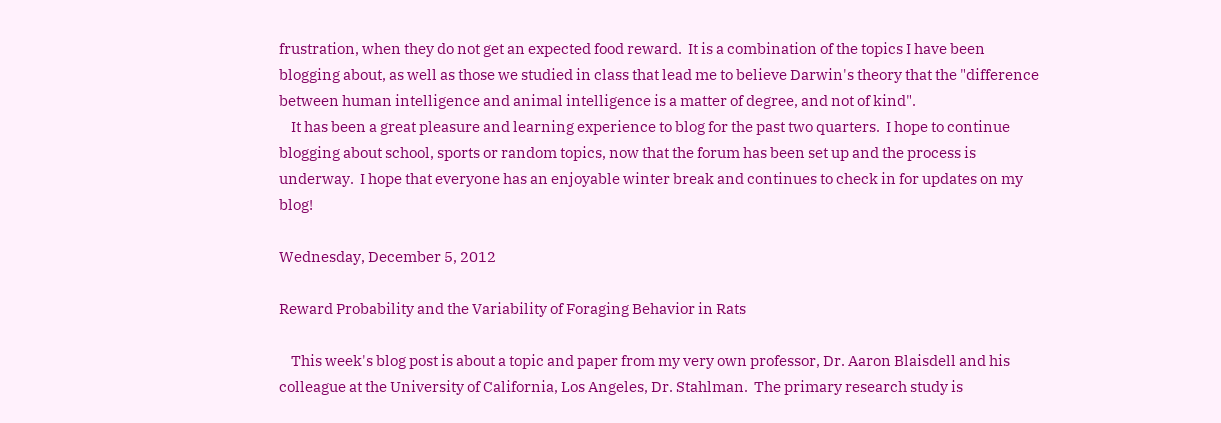frustration, when they do not get an expected food reward.  It is a combination of the topics I have been blogging about, as well as those we studied in class that lead me to believe Darwin's theory that the "difference between human intelligence and animal intelligence is a matter of degree, and not of kind".
    It has been a great pleasure and learning experience to blog for the past two quarters.  I hope to continue blogging about school, sports or random topics, now that the forum has been set up and the process is underway.  I hope that everyone has an enjoyable winter break and continues to check in for updates on my blog!

Wednesday, December 5, 2012

Reward Probability and the Variability of Foraging Behavior in Rats

    This week's blog post is about a topic and paper from my very own professor, Dr. Aaron Blaisdell and his colleague at the University of California, Los Angeles, Dr. Stahlman.  The primary research study is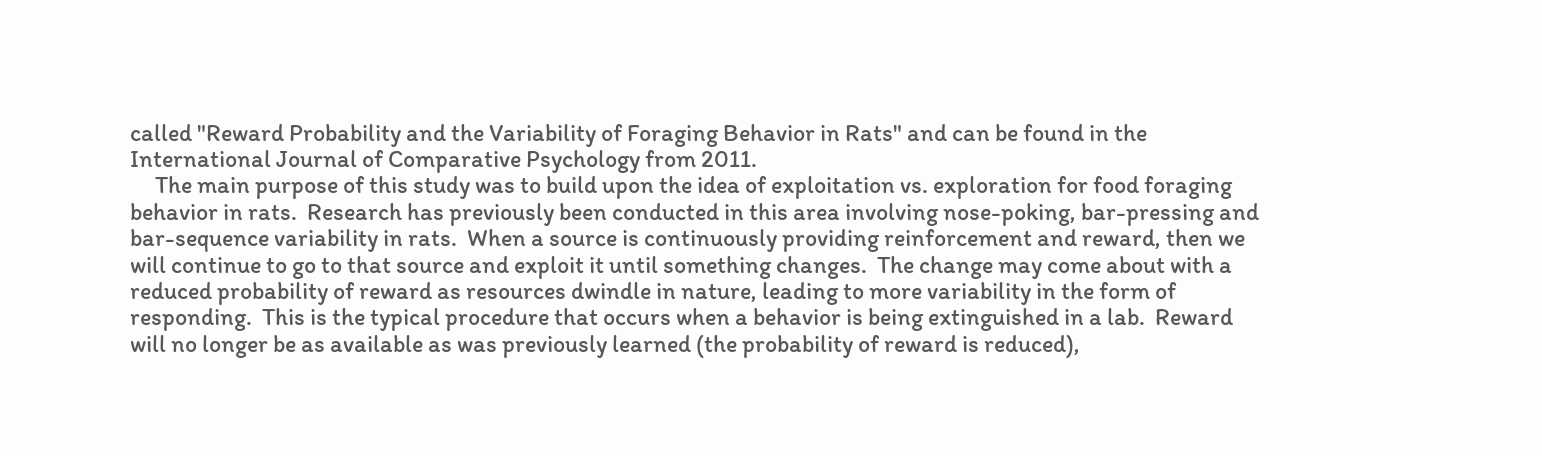called "Reward Probability and the Variability of Foraging Behavior in Rats" and can be found in the International Journal of Comparative Psychology from 2011.
     The main purpose of this study was to build upon the idea of exploitation vs. exploration for food foraging behavior in rats.  Research has previously been conducted in this area involving nose-poking, bar-pressing and bar-sequence variability in rats.  When a source is continuously providing reinforcement and reward, then we will continue to go to that source and exploit it until something changes.  The change may come about with a reduced probability of reward as resources dwindle in nature, leading to more variability in the form of responding.  This is the typical procedure that occurs when a behavior is being extinguished in a lab.  Reward will no longer be as available as was previously learned (the probability of reward is reduced),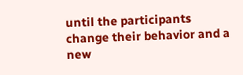until the participants change their behavior and a new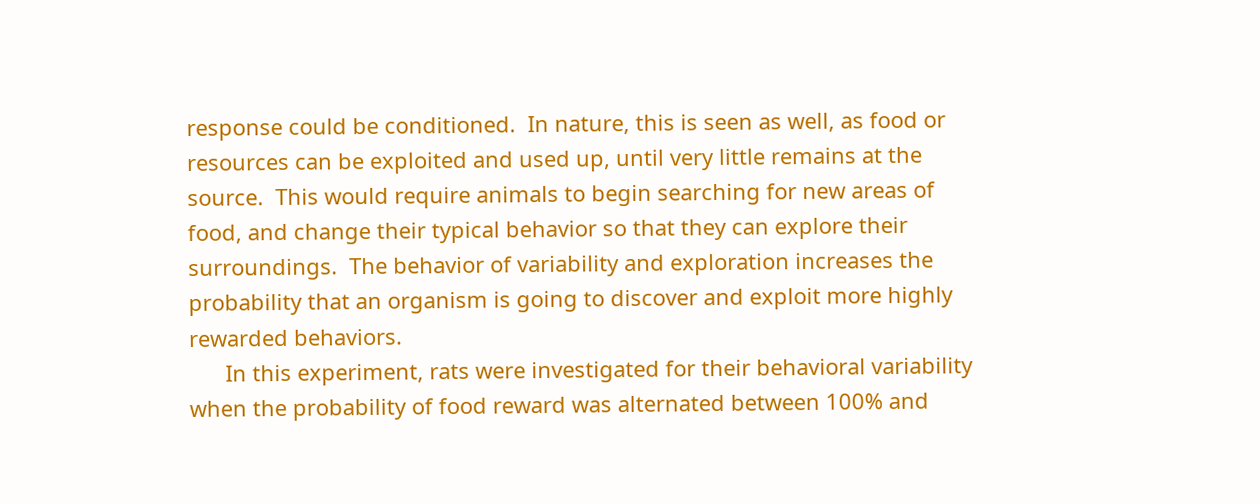response could be conditioned.  In nature, this is seen as well, as food or resources can be exploited and used up, until very little remains at the source.  This would require animals to begin searching for new areas of food, and change their typical behavior so that they can explore their surroundings.  The behavior of variability and exploration increases the probability that an organism is going to discover and exploit more highly rewarded behaviors.
      In this experiment, rats were investigated for their behavioral variability when the probability of food reward was alternated between 100% and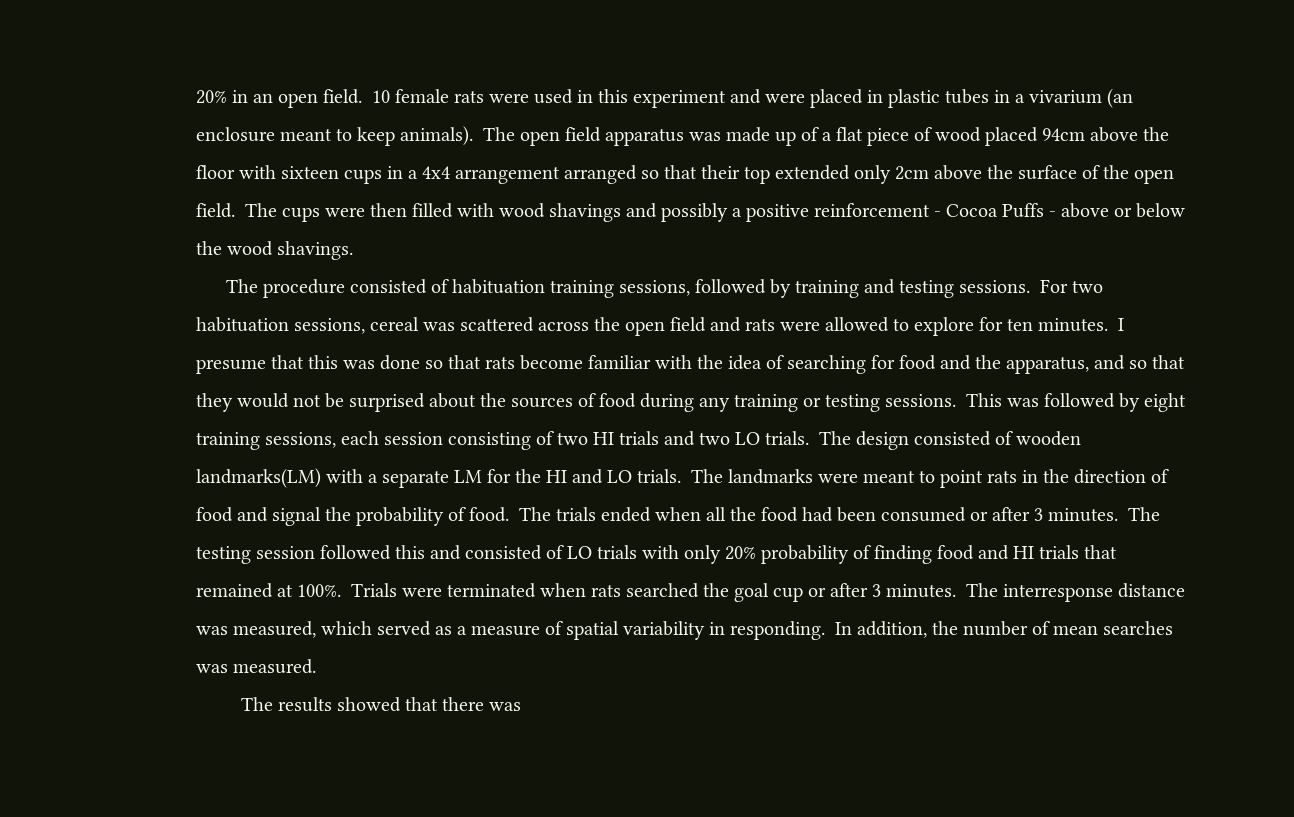20% in an open field.  10 female rats were used in this experiment and were placed in plastic tubes in a vivarium (an enclosure meant to keep animals).  The open field apparatus was made up of a flat piece of wood placed 94cm above the floor with sixteen cups in a 4x4 arrangement arranged so that their top extended only 2cm above the surface of the open field.  The cups were then filled with wood shavings and possibly a positive reinforcement - Cocoa Puffs - above or below the wood shavings.
      The procedure consisted of habituation training sessions, followed by training and testing sessions.  For two habituation sessions, cereal was scattered across the open field and rats were allowed to explore for ten minutes.  I presume that this was done so that rats become familiar with the idea of searching for food and the apparatus, and so that they would not be surprised about the sources of food during any training or testing sessions.  This was followed by eight training sessions, each session consisting of two HI trials and two LO trials.  The design consisted of wooden landmarks(LM) with a separate LM for the HI and LO trials.  The landmarks were meant to point rats in the direction of food and signal the probability of food.  The trials ended when all the food had been consumed or after 3 minutes.  The testing session followed this and consisted of LO trials with only 20% probability of finding food and HI trials that remained at 100%.  Trials were terminated when rats searched the goal cup or after 3 minutes.  The interresponse distance was measured, which served as a measure of spatial variability in responding.  In addition, the number of mean searches was measured.
         The results showed that there was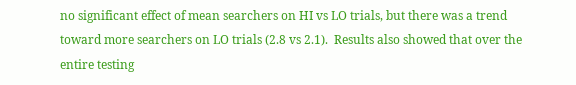no significant effect of mean searchers on HI vs LO trials, but there was a trend toward more searchers on LO trials (2.8 vs 2.1).  Results also showed that over the entire testing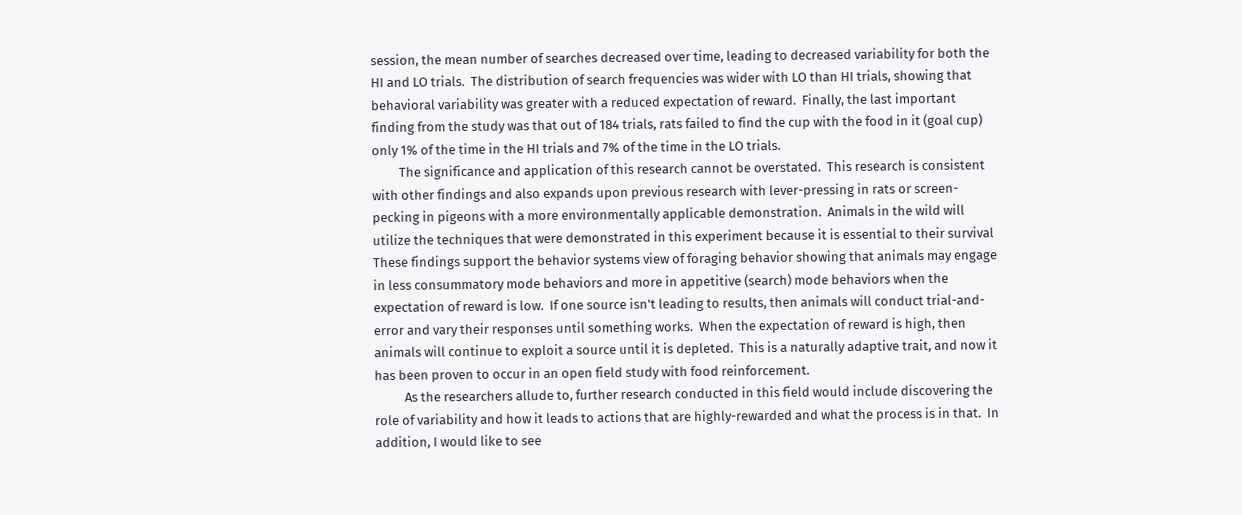session, the mean number of searches decreased over time, leading to decreased variability for both the HI and LO trials.  The distribution of search frequencies was wider with LO than HI trials, showing that behavioral variability was greater with a reduced expectation of reward.  Finally, the last important finding from the study was that out of 184 trials, rats failed to find the cup with the food in it (goal cup) only 1% of the time in the HI trials and 7% of the time in the LO trials.
         The significance and application of this research cannot be overstated.  This research is consistent with other findings and also expands upon previous research with lever-pressing in rats or screen-pecking in pigeons with a more environmentally applicable demonstration.  Animals in the wild will utilize the techniques that were demonstrated in this experiment because it is essential to their survival  These findings support the behavior systems view of foraging behavior showing that animals may engage in less consummatory mode behaviors and more in appetitive (search) mode behaviors when the expectation of reward is low.  If one source isn't leading to results, then animals will conduct trial-and-error and vary their responses until something works.  When the expectation of reward is high, then animals will continue to exploit a source until it is depleted.  This is a naturally adaptive trait, and now it has been proven to occur in an open field study with food reinforcement.
          As the researchers allude to, further research conducted in this field would include discovering the role of variability and how it leads to actions that are highly-rewarded and what the process is in that.  In addition, I would like to see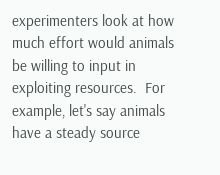experimenters look at how much effort would animals be willing to input in exploiting resources.  For example, let's say animals have a steady source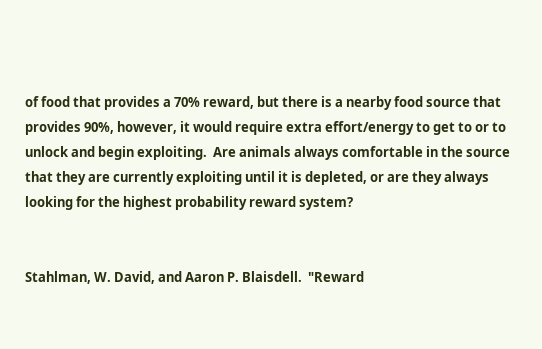of food that provides a 70% reward, but there is a nearby food source that provides 90%, however, it would require extra effort/energy to get to or to unlock and begin exploiting.  Are animals always comfortable in the source that they are currently exploiting until it is depleted, or are they always looking for the highest probability reward system?


Stahlman, W. David, and Aaron P. Blaisdell.  "Reward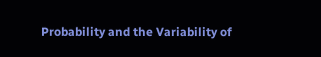Probability and the Variability of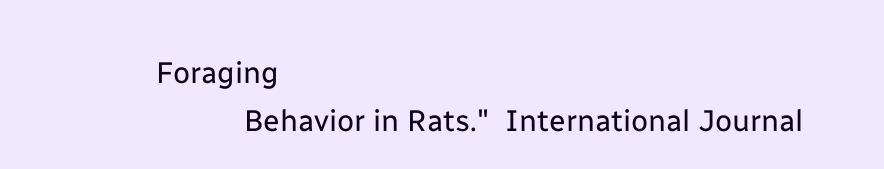Foraging
           Behavior in Rats."  International Journal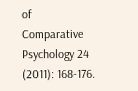of Comparative Psychology 24 (2011): 168-176.